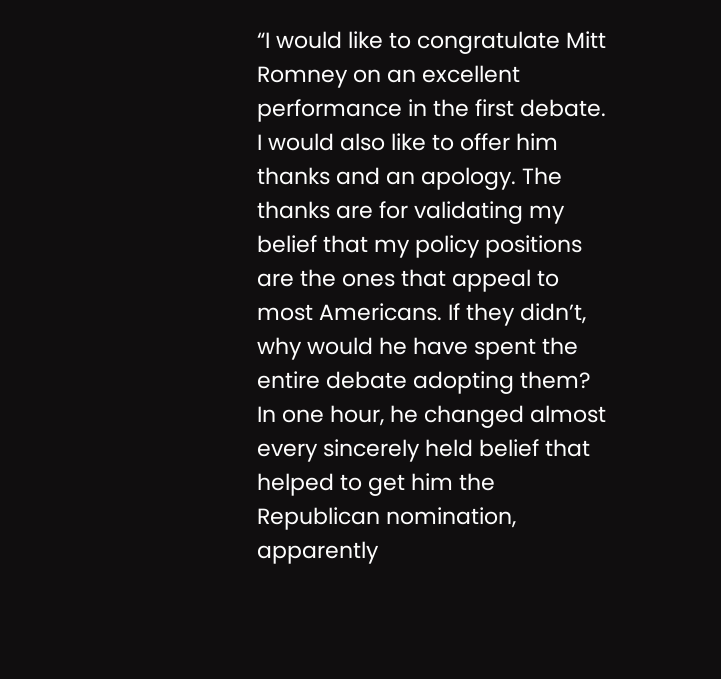“I would like to congratulate Mitt Romney on an excellent performance in the first debate. I would also like to offer him thanks and an apology. The thanks are for validating my belief that my policy positions are the ones that appeal to most Americans. If they didn’t, why would he have spent the entire debate adopting them? In one hour, he changed almost every sincerely held belief that helped to get him the Republican nomination, apparently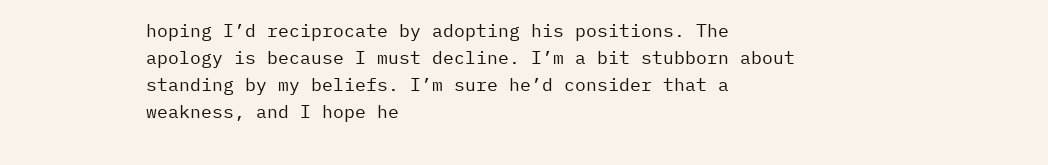hoping I’d reciprocate by adopting his positions. The apology is because I must decline. I’m a bit stubborn about standing by my beliefs. I’m sure he’d consider that a weakness, and I hope he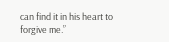can find it in his heart to forgive me.”